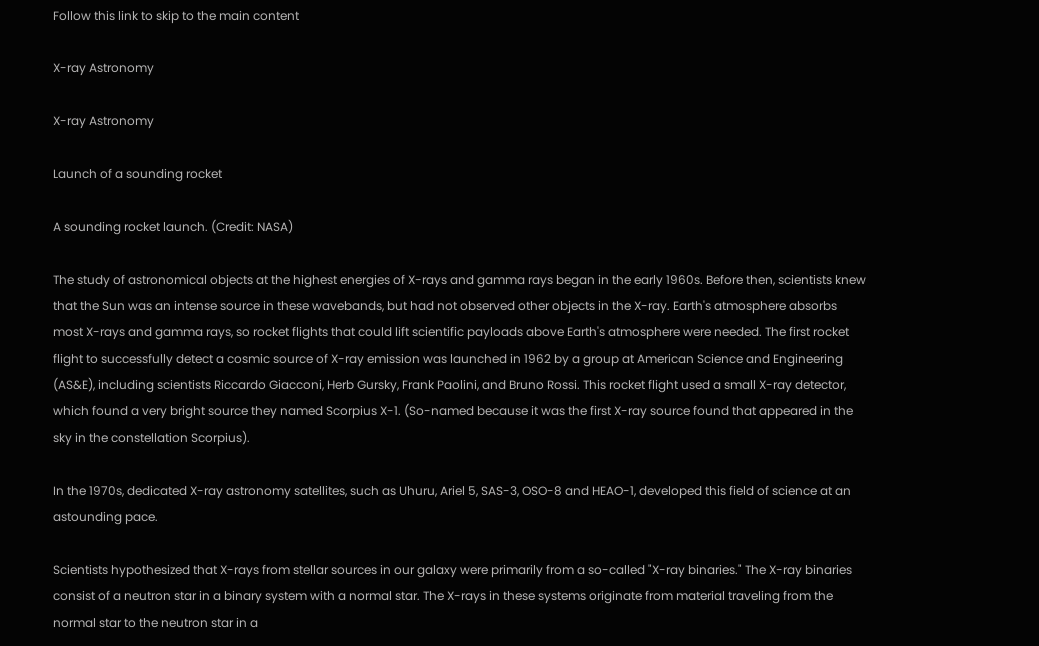Follow this link to skip to the main content

X-ray Astronomy

X-ray Astronomy

Launch of a sounding rocket

A sounding rocket launch. (Credit: NASA)

The study of astronomical objects at the highest energies of X-rays and gamma rays began in the early 1960s. Before then, scientists knew that the Sun was an intense source in these wavebands, but had not observed other objects in the X-ray. Earth's atmosphere absorbs most X-rays and gamma rays, so rocket flights that could lift scientific payloads above Earth's atmosphere were needed. The first rocket flight to successfully detect a cosmic source of X-ray emission was launched in 1962 by a group at American Science and Engineering (AS&E), including scientists Riccardo Giacconi, Herb Gursky, Frank Paolini, and Bruno Rossi. This rocket flight used a small X-ray detector, which found a very bright source they named Scorpius X-1. (So-named because it was the first X-ray source found that appeared in the sky in the constellation Scorpius).

In the 1970s, dedicated X-ray astronomy satellites, such as Uhuru, Ariel 5, SAS-3, OSO-8 and HEAO-1, developed this field of science at an astounding pace.

Scientists hypothesized that X-rays from stellar sources in our galaxy were primarily from a so-called "X-ray binaries." The X-ray binaries consist of a neutron star in a binary system with a normal star. The X-rays in these systems originate from material traveling from the normal star to the neutron star in a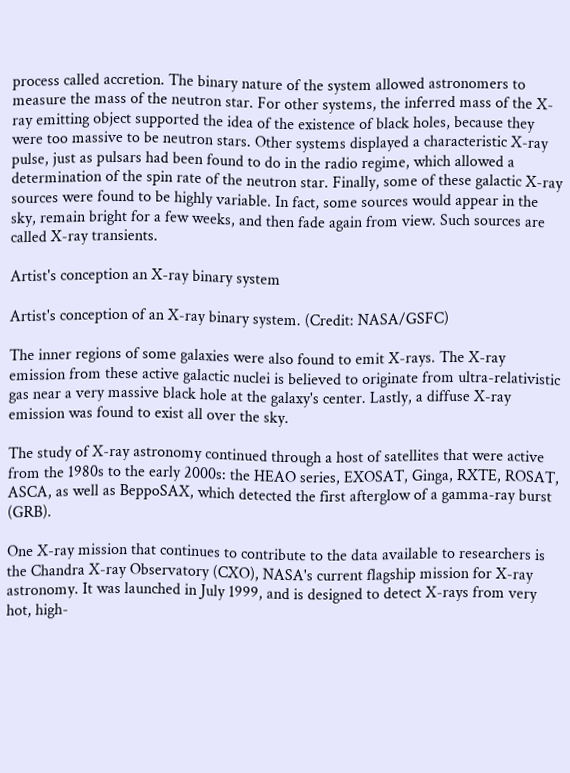process called accretion. The binary nature of the system allowed astronomers to measure the mass of the neutron star. For other systems, the inferred mass of the X-ray emitting object supported the idea of the existence of black holes, because they were too massive to be neutron stars. Other systems displayed a characteristic X-ray pulse, just as pulsars had been found to do in the radio regime, which allowed a determination of the spin rate of the neutron star. Finally, some of these galactic X-ray sources were found to be highly variable. In fact, some sources would appear in the sky, remain bright for a few weeks, and then fade again from view. Such sources are called X-ray transients.

Artist's conception an X-ray binary system

Artist's conception of an X-ray binary system. (Credit: NASA/GSFC)

The inner regions of some galaxies were also found to emit X-rays. The X-ray emission from these active galactic nuclei is believed to originate from ultra-relativistic gas near a very massive black hole at the galaxy's center. Lastly, a diffuse X-ray emission was found to exist all over the sky.

The study of X-ray astronomy continued through a host of satellites that were active from the 1980s to the early 2000s: the HEAO series, EXOSAT, Ginga, RXTE, ROSAT, ASCA, as well as BeppoSAX, which detected the first afterglow of a gamma-ray burst (GRB).

One X-ray mission that continues to contribute to the data available to researchers is the Chandra X-ray Observatory (CXO), NASA's current flagship mission for X-ray astronomy. It was launched in July 1999, and is designed to detect X-rays from very hot, high-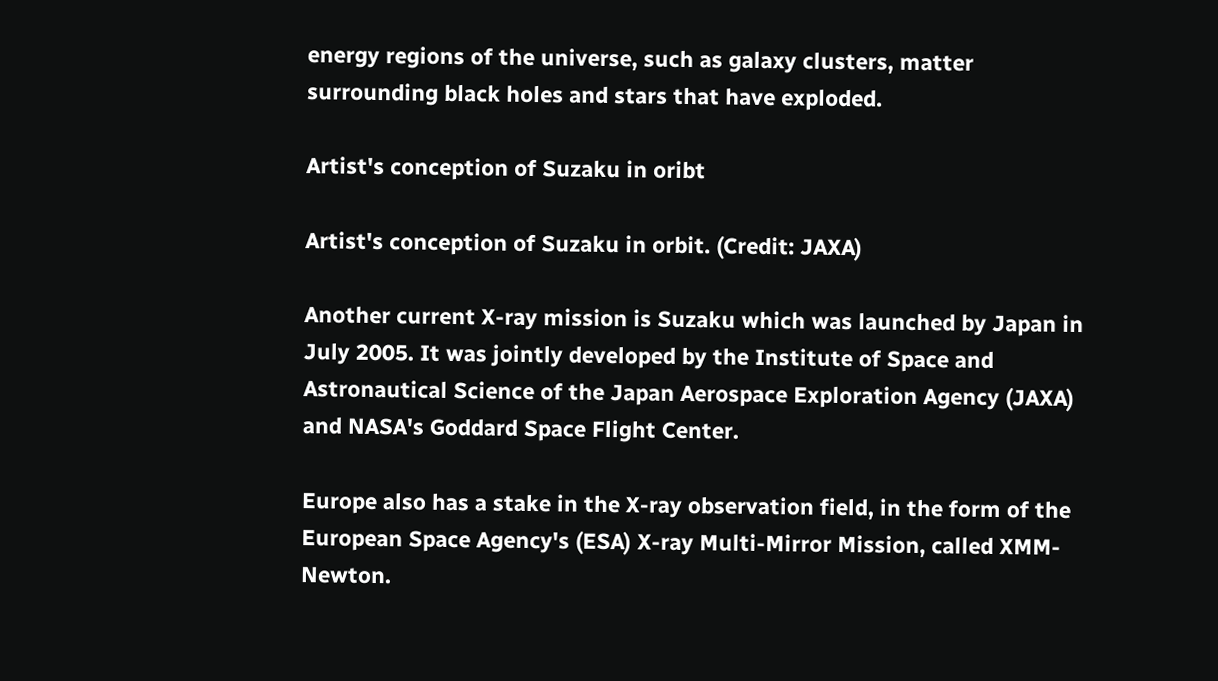energy regions of the universe, such as galaxy clusters, matter surrounding black holes and stars that have exploded.

Artist's conception of Suzaku in oribt

Artist's conception of Suzaku in orbit. (Credit: JAXA)

Another current X-ray mission is Suzaku which was launched by Japan in July 2005. It was jointly developed by the Institute of Space and Astronautical Science of the Japan Aerospace Exploration Agency (JAXA) and NASA's Goddard Space Flight Center.

Europe also has a stake in the X-ray observation field, in the form of the European Space Agency's (ESA) X-ray Multi-Mirror Mission, called XMM-Newton.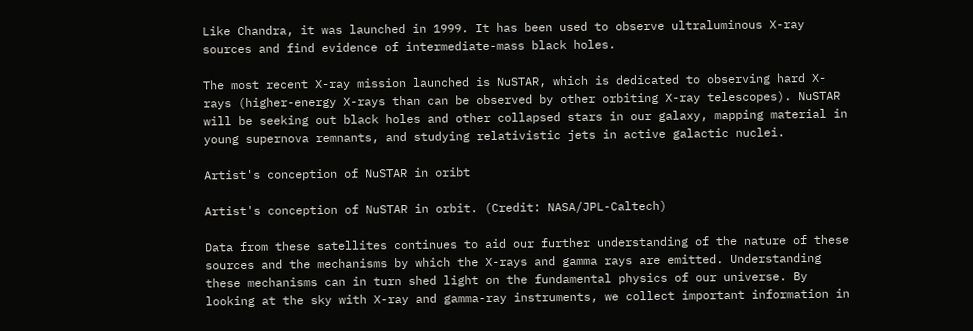Like Chandra, it was launched in 1999. It has been used to observe ultraluminous X-ray sources and find evidence of intermediate-mass black holes.

The most recent X-ray mission launched is NuSTAR, which is dedicated to observing hard X-rays (higher-energy X-rays than can be observed by other orbiting X-ray telescopes). NuSTAR will be seeking out black holes and other collapsed stars in our galaxy, mapping material in young supernova remnants, and studying relativistic jets in active galactic nuclei.

Artist's conception of NuSTAR in oribt

Artist's conception of NuSTAR in orbit. (Credit: NASA/JPL-Caltech)

Data from these satellites continues to aid our further understanding of the nature of these sources and the mechanisms by which the X-rays and gamma rays are emitted. Understanding these mechanisms can in turn shed light on the fundamental physics of our universe. By looking at the sky with X-ray and gamma-ray instruments, we collect important information in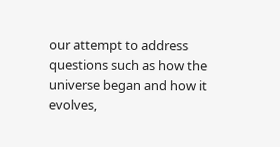our attempt to address questions such as how the universe began and how it evolves,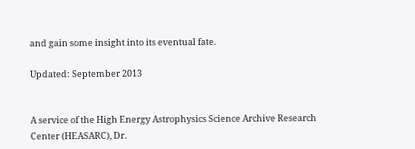and gain some insight into its eventual fate.

Updated: September 2013


A service of the High Energy Astrophysics Science Archive Research Center (HEASARC), Dr.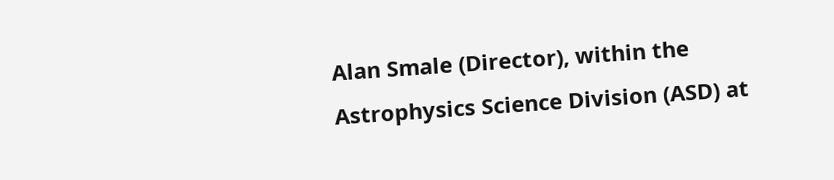Alan Smale (Director), within the Astrophysics Science Division (ASD) at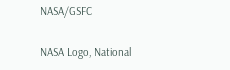NASA/GSFC

NASA Logo, National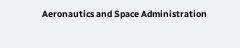Aeronautics and Space Administration